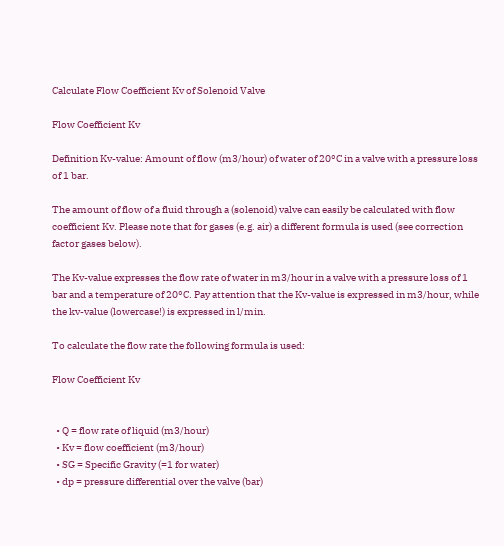Calculate Flow Coefficient Kv of Solenoid Valve

Flow Coefficient Kv

Definition Kv-value: Amount of flow (m3/hour) of water of 20°C in a valve with a pressure loss of 1 bar.

The amount of flow of a fluid through a (solenoid) valve can easily be calculated with flow coefficient Kv. Please note that for gases (e.g. air) a different formula is used (see correction factor gases below).

The Kv-value expresses the flow rate of water in m3/hour in a valve with a pressure loss of 1 bar and a temperature of 20°C. Pay attention that the Kv-value is expressed in m3/hour, while the kv-value (lowercase!) is expressed in l/min.

To calculate the flow rate the following formula is used:

Flow Coefficient Kv


  • Q = flow rate of liquid (m3/hour)
  • Kv = flow coefficient (m3/hour)
  • SG = Specific Gravity (=1 for water)
  • dp = pressure differential over the valve (bar)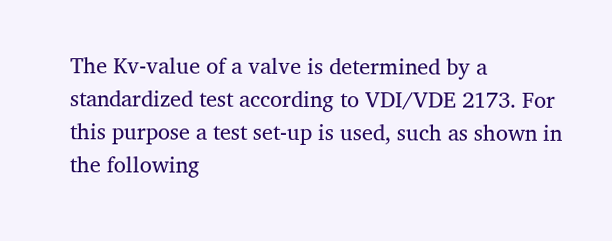The Kv-value of a valve is determined by a standardized test according to VDI/VDE 2173. For this purpose a test set-up is used, such as shown in the following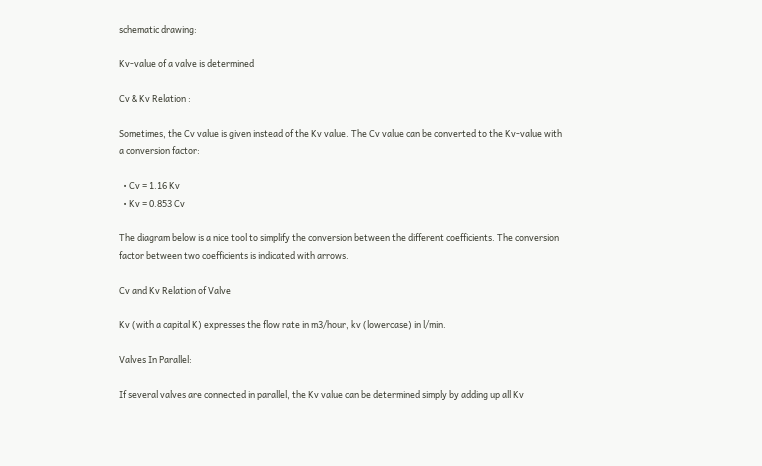schematic drawing:

Kv-value of a valve is determined

Cv & Kv Relation :

Sometimes, the Cv value is given instead of the Kv value. The Cv value can be converted to the Kv-value with a conversion factor:

  • Cv = 1.16 Kv
  • Kv = 0.853 Cv

The diagram below is a nice tool to simplify the conversion between the different coefficients. The conversion factor between two coefficients is indicated with arrows.

Cv and Kv Relation of Valve

Kv (with a capital K) expresses the flow rate in m3/hour, kv (lowercase) in l/min.

Valves In Parallel:

If several valves are connected in parallel, the Kv value can be determined simply by adding up all Kv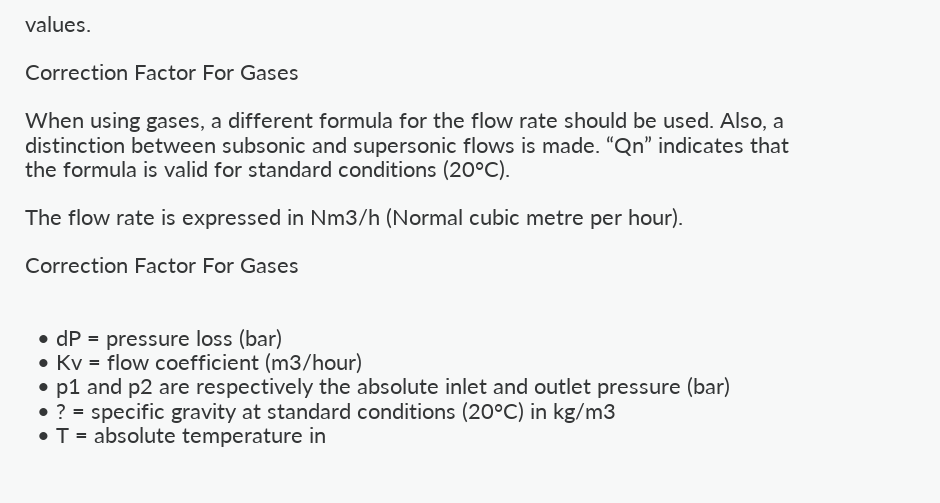values.

Correction Factor For Gases

When using gases, a different formula for the flow rate should be used. Also, a distinction between subsonic and supersonic flows is made. “Qn” indicates that the formula is valid for standard conditions (20°C).

The flow rate is expressed in Nm3/h (Normal cubic metre per hour).

Correction Factor For Gases


  • dP = pressure loss (bar)
  • Kv = flow coefficient (m3/hour)
  • p1 and p2 are respectively the absolute inlet and outlet pressure (bar)
  • ? = specific gravity at standard conditions (20°C) in kg/m3
  • T = absolute temperature in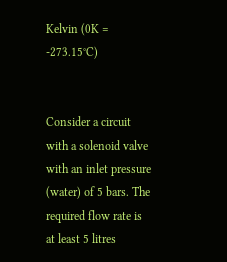Kelvin (0K = -273.15°C)


Consider a circuit with a solenoid valve with an inlet pressure (water) of 5 bars. The required flow rate is at least 5 litres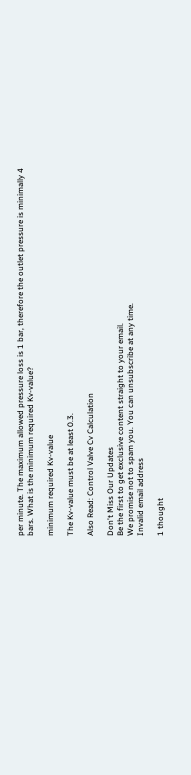per minute. The maximum allowed pressure loss is 1 bar, therefore the outlet pressure is minimally 4 bars. What is the minimum required Kv-value?

minimum required Kv-value

The Kv-value must be at least 0.3.

Also Read: Control Valve Cv Calculation

Don't Miss Our Updates
Be the first to get exclusive content straight to your email.
We promise not to spam you. You can unsubscribe at any time.
Invalid email address

1 thought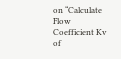on “Calculate Flow Coefficient Kv of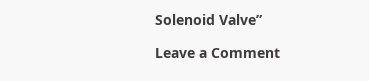Solenoid Valve”

Leave a Comment